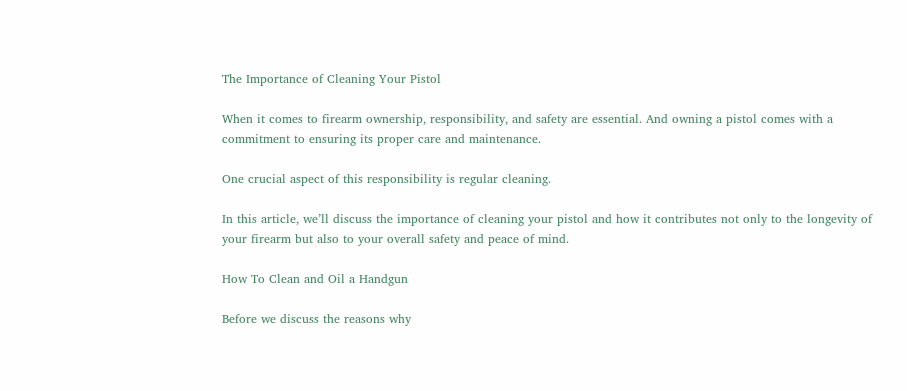The Importance of Cleaning Your Pistol

When it comes to firearm ownership, responsibility, and safety are essential. And owning a pistol comes with a commitment to ensuring its proper care and maintenance.

One crucial aspect of this responsibility is regular cleaning.

In this article, we’ll discuss the importance of cleaning your pistol and how it contributes not only to the longevity of your firearm but also to your overall safety and peace of mind.

How To Clean and Oil a Handgun

Before we discuss the reasons why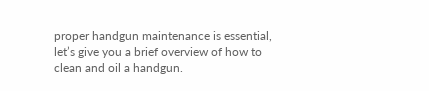proper handgun maintenance is essential, let’s give you a brief overview of how to clean and oil a handgun.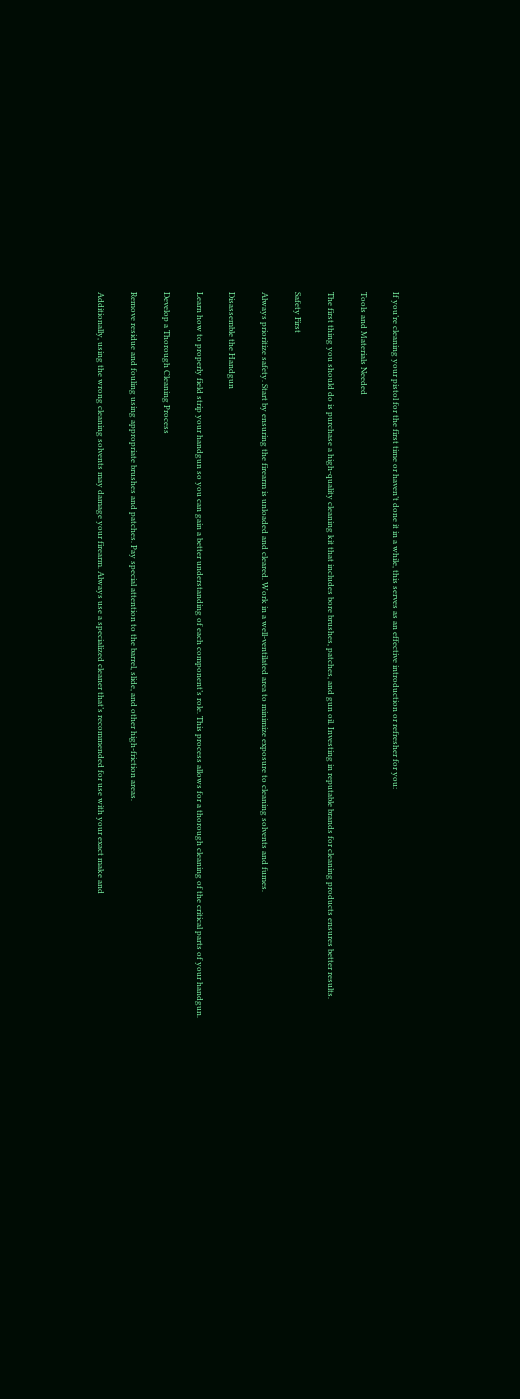If you’re cleaning your pistol for the first time or haven’t done it in a while, this serves as an effective introduction or refresher for you:

Tools and Materials Needed

The first thing you should do is purchase a high-quality cleaning kit that includes bore brushes, patches, and gun oil. Investing in reputable brands for cleaning products ensures better results.

Safety First

Always prioritize safety. Start by ensuring the firearm is unloaded and cleared. Work in a well-ventilated area to minimize exposure to cleaning solvents and fumes.

Disassemble the Handgun

Learn how to properly field strip your handgun so you can gain a better understanding of each component’s role. This process allows for a thorough cleaning of the critical parts of your handgun.

Develop a Thorough Cleaning Process

Remove residue and fouling using appropriate brushes and patches. Pay special attention to the barrel, slide, and other high-friction areas.

Additionally, using the wrong cleaning solvents may damage your firearm. Always use a specialized cleaner that’s recommended for use with your exact make and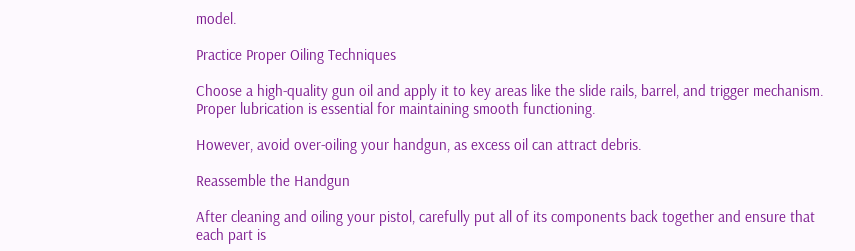model.

Practice Proper Oiling Techniques

Choose a high-quality gun oil and apply it to key areas like the slide rails, barrel, and trigger mechanism. Proper lubrication is essential for maintaining smooth functioning.

However, avoid over-oiling your handgun, as excess oil can attract debris.

Reassemble the Handgun

After cleaning and oiling your pistol, carefully put all of its components back together and ensure that each part is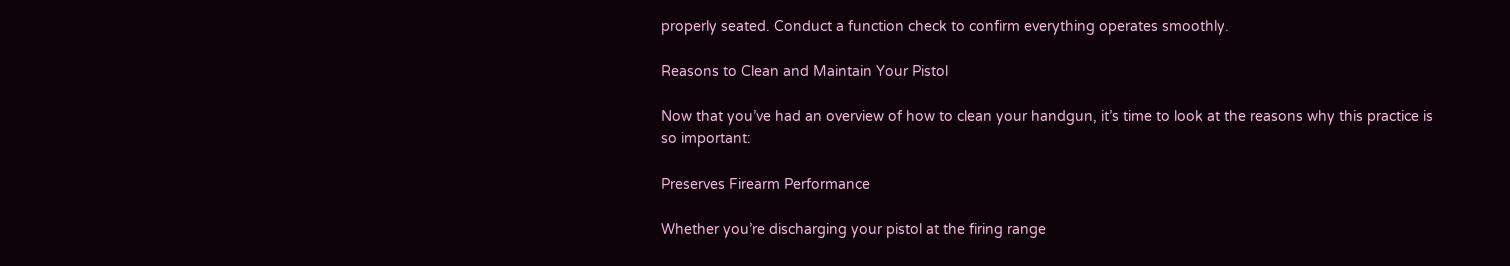properly seated. Conduct a function check to confirm everything operates smoothly.

Reasons to Clean and Maintain Your Pistol

Now that you’ve had an overview of how to clean your handgun, it’s time to look at the reasons why this practice is so important:

Preserves Firearm Performance

Whether you’re discharging your pistol at the firing range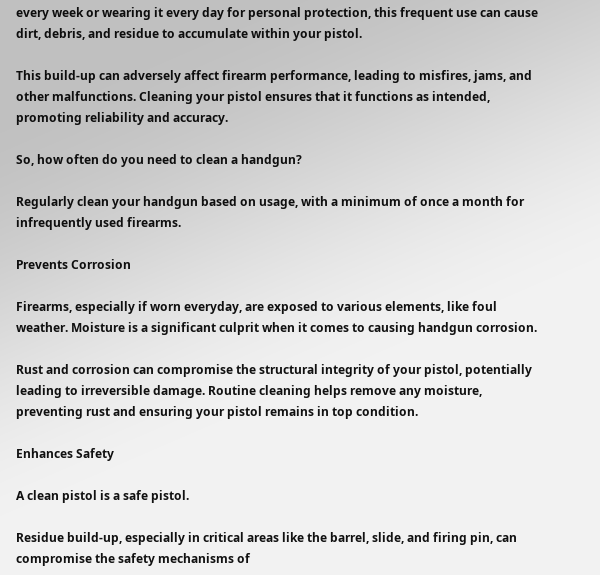every week or wearing it every day for personal protection, this frequent use can cause dirt, debris, and residue to accumulate within your pistol.

This build-up can adversely affect firearm performance, leading to misfires, jams, and other malfunctions. Cleaning your pistol ensures that it functions as intended, promoting reliability and accuracy.

So, how often do you need to clean a handgun?

Regularly clean your handgun based on usage, with a minimum of once a month for infrequently used firearms.

Prevents Corrosion

Firearms, especially if worn everyday, are exposed to various elements, like foul weather. Moisture is a significant culprit when it comes to causing handgun corrosion.

Rust and corrosion can compromise the structural integrity of your pistol, potentially leading to irreversible damage. Routine cleaning helps remove any moisture, preventing rust and ensuring your pistol remains in top condition.

Enhances Safety

A clean pistol is a safe pistol.

Residue build-up, especially in critical areas like the barrel, slide, and firing pin, can compromise the safety mechanisms of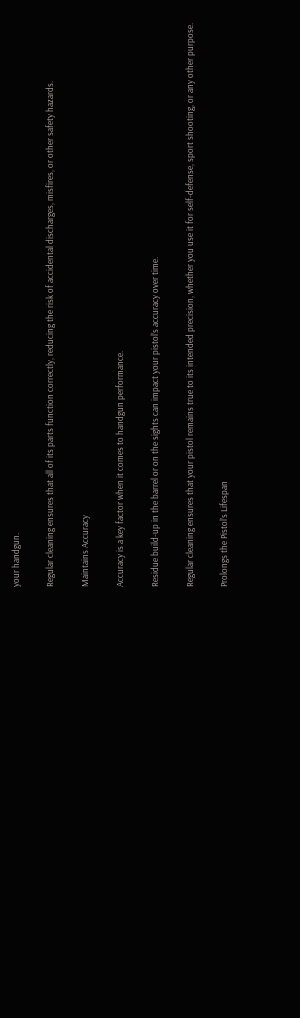your handgun.

Regular cleaning ensures that all of its parts function correctly, reducing the risk of accidental discharges, misfires, or other safety hazards.

Maintains Accuracy

Accuracy is a key factor when it comes to handgun performance.

Residue build-up in the barrel or on the sights can impact your pistol’s accuracy over time.

Regular cleaning ensures that your pistol remains true to its intended precision, whether you use it for self-defense, sport shooting, or any other purpose.

Prolongs the Pistol’s Lifespan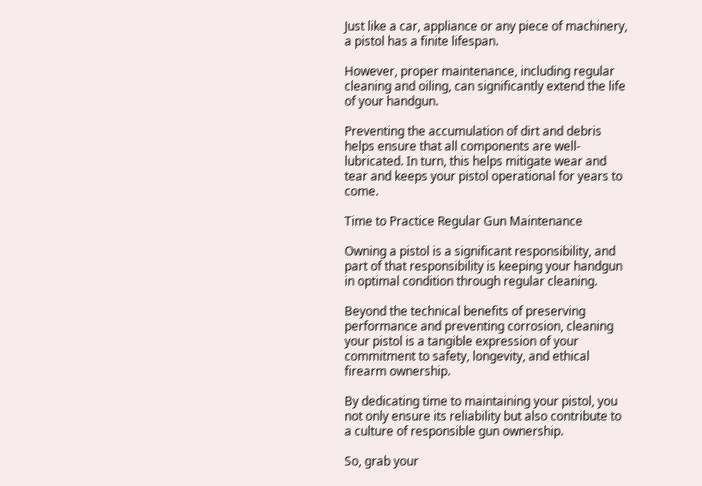Just like a car, appliance or any piece of machinery, a pistol has a finite lifespan.

However, proper maintenance, including regular cleaning and oiling, can significantly extend the life of your handgun.

Preventing the accumulation of dirt and debris helps ensure that all components are well-lubricated. In turn, this helps mitigate wear and tear and keeps your pistol operational for years to come.

Time to Practice Regular Gun Maintenance

Owning a pistol is a significant responsibility, and part of that responsibility is keeping your handgun in optimal condition through regular cleaning.

Beyond the technical benefits of preserving performance and preventing corrosion, cleaning your pistol is a tangible expression of your commitment to safety, longevity, and ethical firearm ownership.

By dedicating time to maintaining your pistol, you not only ensure its reliability but also contribute to a culture of responsible gun ownership.

So, grab your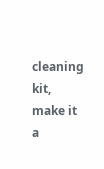cleaning kit, make it a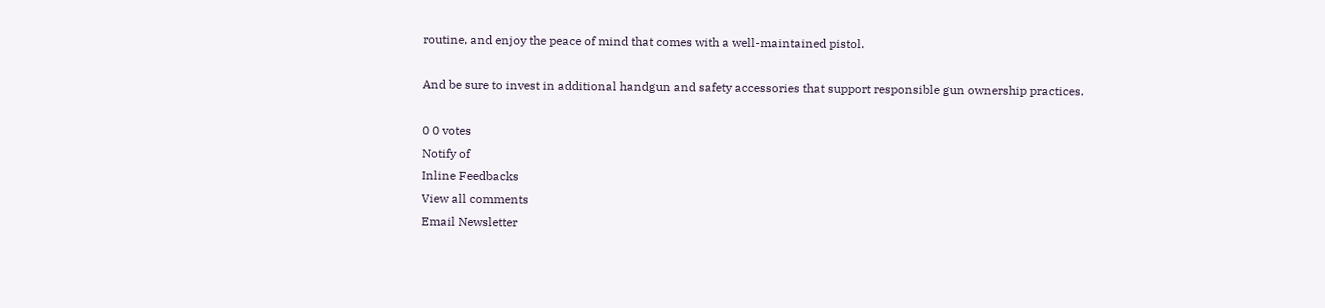routine, and enjoy the peace of mind that comes with a well-maintained pistol.

And be sure to invest in additional handgun and safety accessories that support responsible gun ownership practices.

0 0 votes
Notify of
Inline Feedbacks
View all comments
Email Newsletter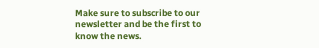Make sure to subscribe to our newsletter and be the first to know the news.